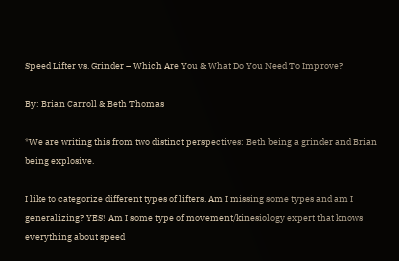Speed Lifter vs. Grinder – Which Are You & What Do You Need To Improve?

By: Brian Carroll & Beth Thomas

*We are writing this from two distinct perspectives: Beth being a grinder and Brian being explosive.

I like to categorize different types of lifters. Am I missing some types and am I generalizing? YES! Am I some type of movement/kinesiology expert that knows everything about speed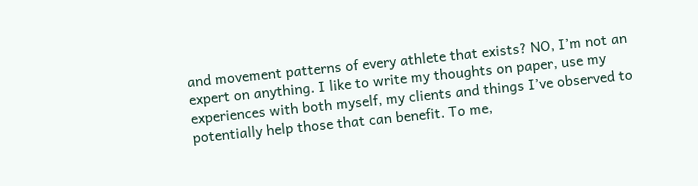and movement patterns of every athlete that exists? NO, I’m not an expert on anything. I like to write my thoughts on paper, use my experiences with both myself, my clients and things I’ve observed to potentially help those that can benefit. To me,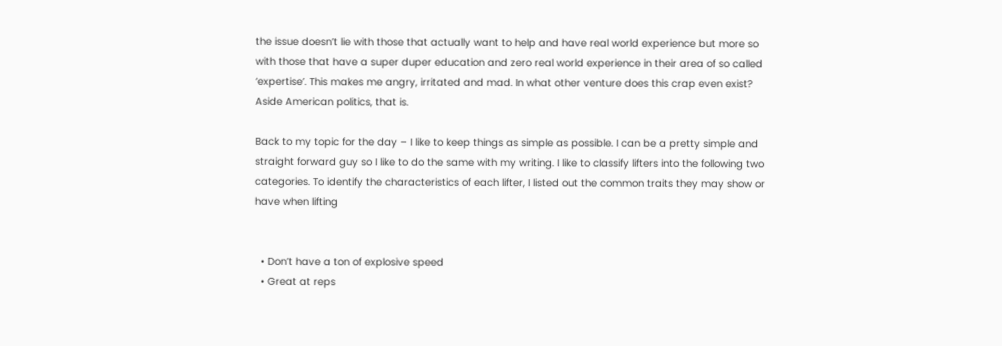the issue doesn’t lie with those that actually want to help and have real world experience but more so with those that have a super duper education and zero real world experience in their area of so called ‘expertise’. This makes me angry, irritated and mad. In what other venture does this crap even exist? Aside American politics, that is.

Back to my topic for the day – I like to keep things as simple as possible. I can be a pretty simple and straight forward guy so I like to do the same with my writing. I like to classify lifters into the following two categories. To identify the characteristics of each lifter, I listed out the common traits they may show or have when lifting


  • Don’t have a ton of explosive speed
  • Great at reps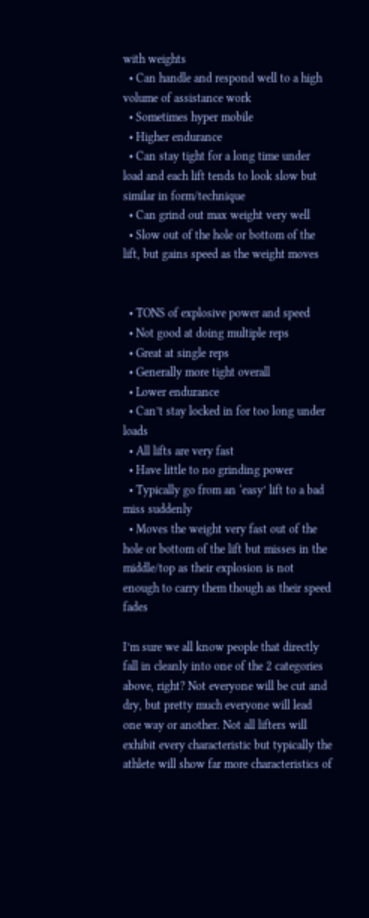with weights
  • Can handle and respond well to a high volume of assistance work
  • Sometimes hyper mobile
  • Higher endurance
  • Can stay tight for a long time under load and each lift tends to look slow but similar in form/technique
  • Can grind out max weight very well
  • Slow out of the hole or bottom of the lift, but gains speed as the weight moves


  • TONS of explosive power and speed
  • Not good at doing multiple reps
  • Great at single reps
  • Generally more tight overall
  • Lower endurance
  • Can’t stay locked in for too long under loads
  • All lifts are very fast
  • Have little to no grinding power
  • Typically go from an ‘easy’ lift to a bad miss suddenly
  • Moves the weight very fast out of the hole or bottom of the lift but misses in the middle/top as their explosion is not enough to carry them though as their speed fades

I’m sure we all know people that directly fall in cleanly into one of the 2 categories above, right? Not everyone will be cut and dry, but pretty much everyone will lead one way or another. Not all lifters will exhibit every characteristic but typically the athlete will show far more characteristics of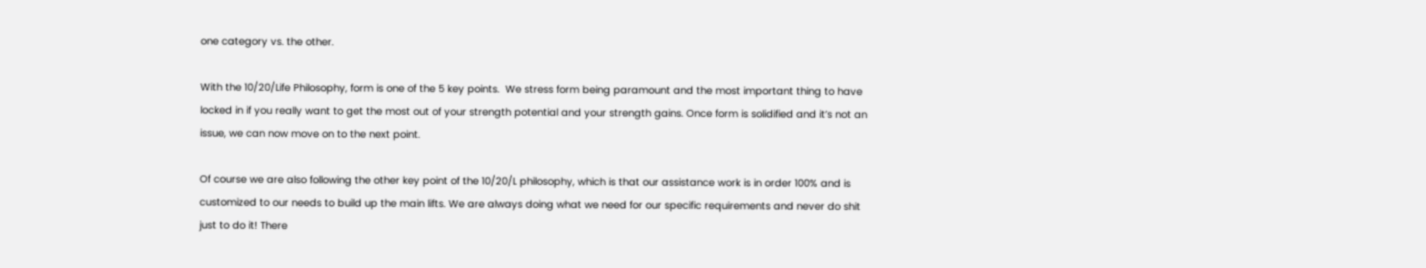one category vs. the other.

With the 10/20/Life Philosophy, form is one of the 5 key points.  We stress form being paramount and the most important thing to have locked in if you really want to get the most out of your strength potential and your strength gains. Once form is solidified and it’s not an issue, we can now move on to the next point.

Of course we are also following the other key point of the 10/20/L philosophy, which is that our assistance work is in order 100% and is customized to our needs to build up the main lifts. We are always doing what we need for our specific requirements and never do shit just to do it! There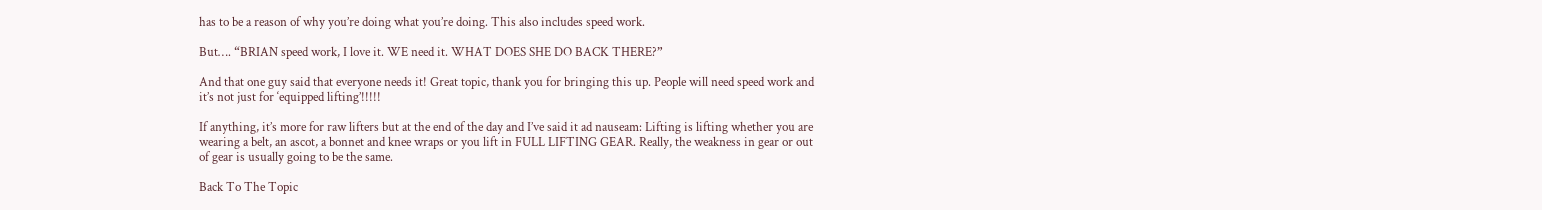has to be a reason of why you’re doing what you’re doing. This also includes speed work.

But…. “BRIAN speed work, I love it. WE need it. WHAT DOES SHE DO BACK THERE?”

And that one guy said that everyone needs it! Great topic, thank you for bringing this up. People will need speed work and it’s not just for ‘equipped lifting’!!!!!

If anything, it’s more for raw lifters but at the end of the day and I’ve said it ad nauseam: Lifting is lifting whether you are wearing a belt, an ascot, a bonnet and knee wraps or you lift in FULL LIFTING GEAR. Really, the weakness in gear or out of gear is usually going to be the same.

Back To The Topic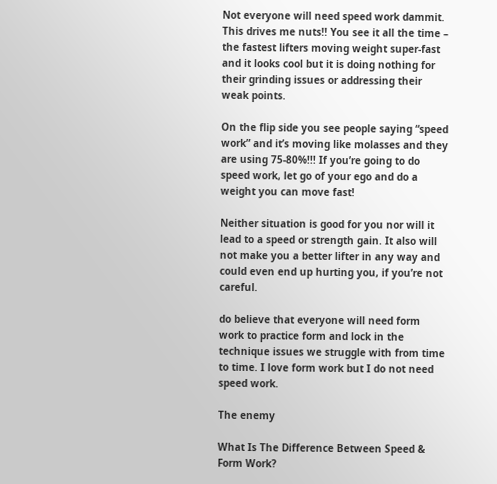Not everyone will need speed work dammit. This drives me nuts!! You see it all the time – the fastest lifters moving weight super-fast and it looks cool but it is doing nothing for their grinding issues or addressing their weak points.

On the flip side you see people saying “speed work” and it’s moving like molasses and they are using 75-80%!!! If you’re going to do speed work, let go of your ego and do a weight you can move fast!

Neither situation is good for you nor will it lead to a speed or strength gain. It also will not make you a better lifter in any way and could even end up hurting you, if you’re not careful.

do believe that everyone will need form work to practice form and lock in the technique issues we struggle with from time to time. I love form work but I do not need speed work.

The enemy

What Is The Difference Between Speed & Form Work?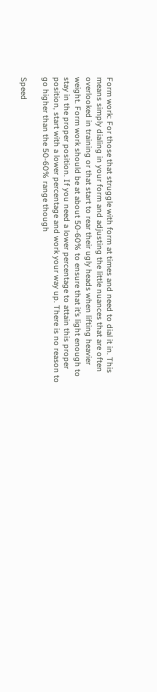Form work: For those that struggle with form at times and need to dial it in. This means simply dialing in your form and adjusting the little nuances that are often overlooked in training or that start to rear their ugly heads when lifting heavier weight. Form work should be at about 50-60% to ensure that it’s light enough to stay in the proper position. If you need a lower percentage to attain this proper position, start with a lower percentage and work your way up. There is no reason to go higher than the 50-60% range though

Speed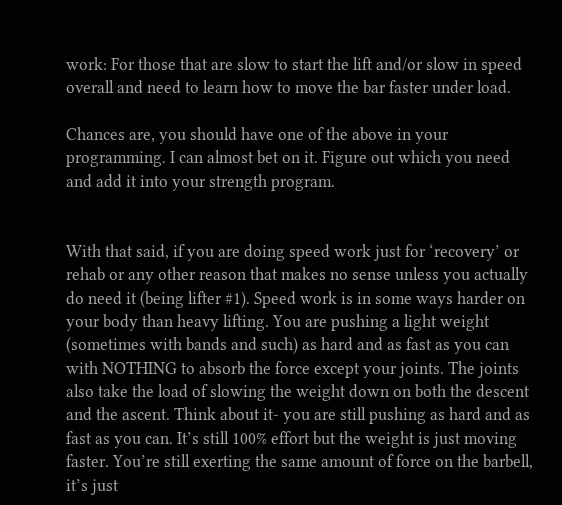work: For those that are slow to start the lift and/or slow in speed overall and need to learn how to move the bar faster under load.

Chances are, you should have one of the above in your programming. I can almost bet on it. Figure out which you need and add it into your strength program.


With that said, if you are doing speed work just for ‘recovery’ or rehab or any other reason that makes no sense unless you actually do need it (being lifter #1). Speed work is in some ways harder on your body than heavy lifting. You are pushing a light weight (sometimes with bands and such) as hard and as fast as you can with NOTHING to absorb the force except your joints. The joints also take the load of slowing the weight down on both the descent and the ascent. Think about it- you are still pushing as hard and as fast as you can. It’s still 100% effort but the weight is just moving faster. You’re still exerting the same amount of force on the barbell, it’s just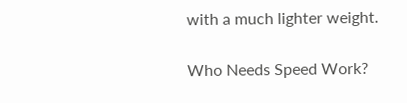with a much lighter weight.

Who Needs Speed Work?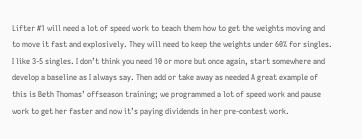Lifter #1 will need a lot of speed work to teach them how to get the weights moving and to move it fast and explosively. They will need to keep the weights under 60% for singles. I like 3-5 singles. I don’t think you need 10 or more but once again, start somewhere and develop a baseline as I always say. Then add or take away as needed A great example of this is Beth Thomas’ offseason training; we programmed a lot of speed work and pause work to get her faster and now it’s paying dividends in her pre-contest work.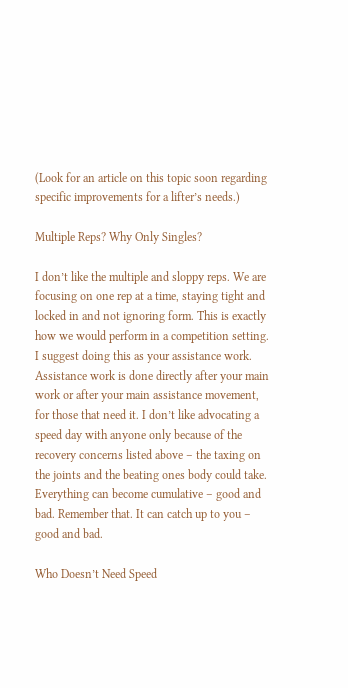(Look for an article on this topic soon regarding specific improvements for a lifter’s needs.)

Multiple Reps? Why Only Singles?

I don’t like the multiple and sloppy reps. We are focusing on one rep at a time, staying tight and locked in and not ignoring form. This is exactly how we would perform in a competition setting. I suggest doing this as your assistance work. Assistance work is done directly after your main work or after your main assistance movement, for those that need it. I don’t like advocating a speed day with anyone only because of the recovery concerns listed above – the taxing on the joints and the beating ones body could take. Everything can become cumulative – good and bad. Remember that. It can catch up to you – good and bad.

Who Doesn’t Need Speed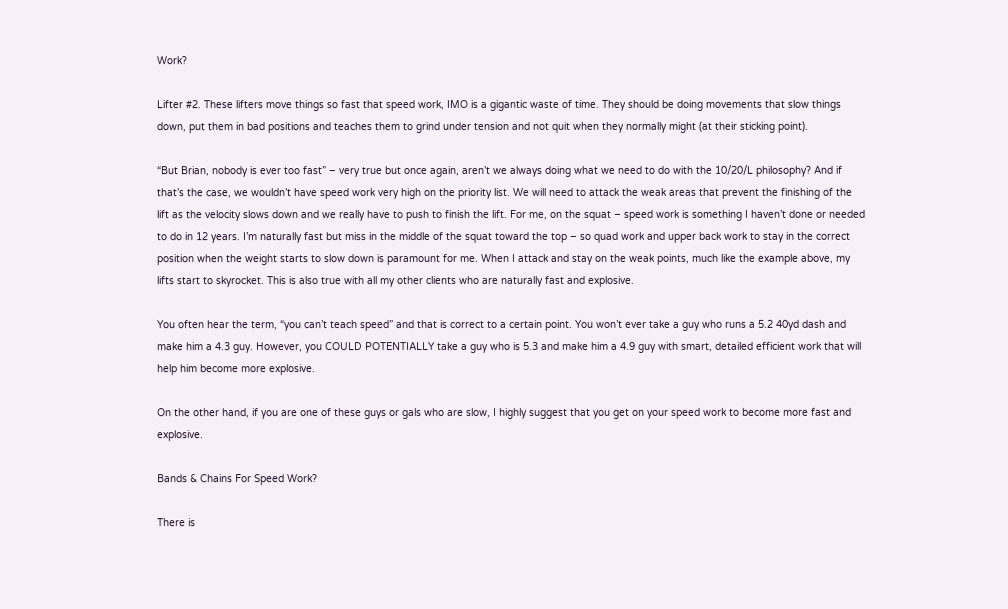Work?

Lifter #2. These lifters move things so fast that speed work, IMO is a gigantic waste of time. They should be doing movements that slow things down, put them in bad positions and teaches them to grind under tension and not quit when they normally might (at their sticking point).

“But Brian, nobody is ever too fast” – very true but once again, aren’t we always doing what we need to do with the 10/20/L philosophy? And if that’s the case, we wouldn’t have speed work very high on the priority list. We will need to attack the weak areas that prevent the finishing of the lift as the velocity slows down and we really have to push to finish the lift. For me, on the squat – speed work is something I haven’t done or needed to do in 12 years. I’m naturally fast but miss in the middle of the squat toward the top – so quad work and upper back work to stay in the correct position when the weight starts to slow down is paramount for me. When I attack and stay on the weak points, much like the example above, my lifts start to skyrocket. This is also true with all my other clients who are naturally fast and explosive.

You often hear the term, “you can’t teach speed” and that is correct to a certain point. You won’t ever take a guy who runs a 5.2 40yd dash and make him a 4.3 guy. However, you COULD POTENTIALLY take a guy who is 5.3 and make him a 4.9 guy with smart, detailed efficient work that will help him become more explosive.

On the other hand, if you are one of these guys or gals who are slow, I highly suggest that you get on your speed work to become more fast and explosive.

Bands & Chains For Speed Work?

There is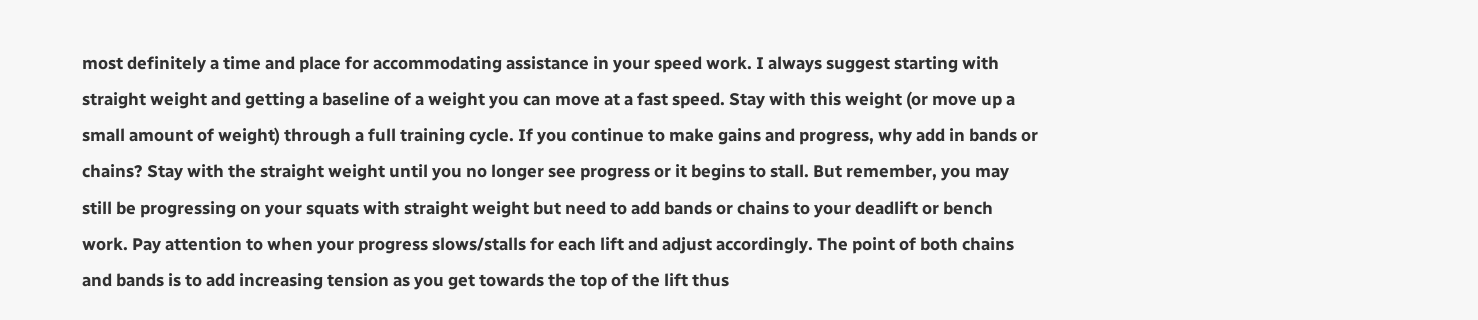most definitely a time and place for accommodating assistance in your speed work. I always suggest starting with straight weight and getting a baseline of a weight you can move at a fast speed. Stay with this weight (or move up a small amount of weight) through a full training cycle. If you continue to make gains and progress, why add in bands or chains? Stay with the straight weight until you no longer see progress or it begins to stall. But remember, you may still be progressing on your squats with straight weight but need to add bands or chains to your deadlift or bench work. Pay attention to when your progress slows/stalls for each lift and adjust accordingly. The point of both chains and bands is to add increasing tension as you get towards the top of the lift thus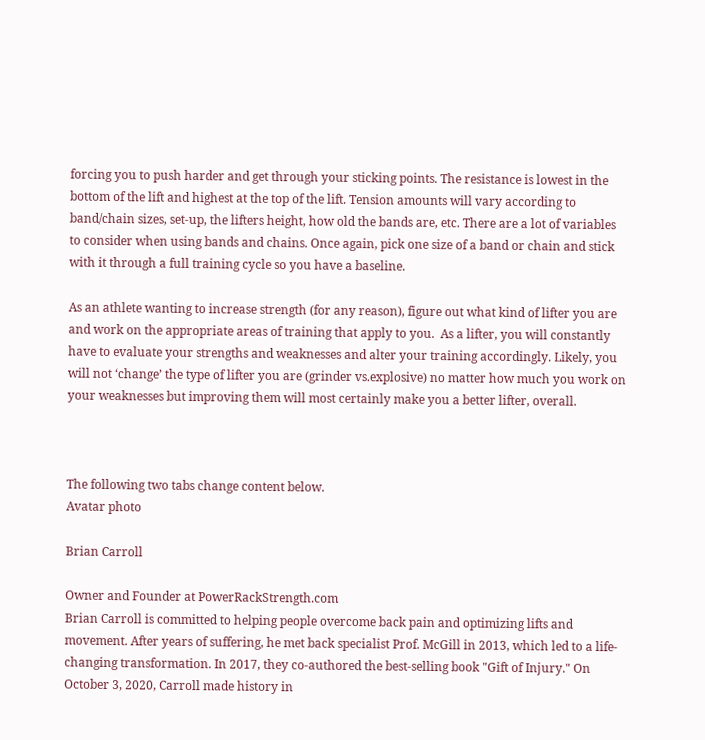forcing you to push harder and get through your sticking points. The resistance is lowest in the bottom of the lift and highest at the top of the lift. Tension amounts will vary according to band/chain sizes, set-up, the lifters height, how old the bands are, etc. There are a lot of variables to consider when using bands and chains. Once again, pick one size of a band or chain and stick with it through a full training cycle so you have a baseline.

As an athlete wanting to increase strength (for any reason), figure out what kind of lifter you are and work on the appropriate areas of training that apply to you.  As a lifter, you will constantly have to evaluate your strengths and weaknesses and alter your training accordingly. Likely, you will not ‘change’ the type of lifter you are (grinder vs.explosive) no matter how much you work on your weaknesses but improving them will most certainly make you a better lifter, overall.



The following two tabs change content below.
Avatar photo

Brian Carroll

Owner and Founder at PowerRackStrength.com
Brian Carroll is committed to helping people overcome back pain and optimizing lifts and movement. After years of suffering, he met back specialist Prof. McGill in 2013, which led to a life-changing transformation. In 2017, they co-authored the best-selling book "Gift of Injury." On October 3, 2020, Carroll made history in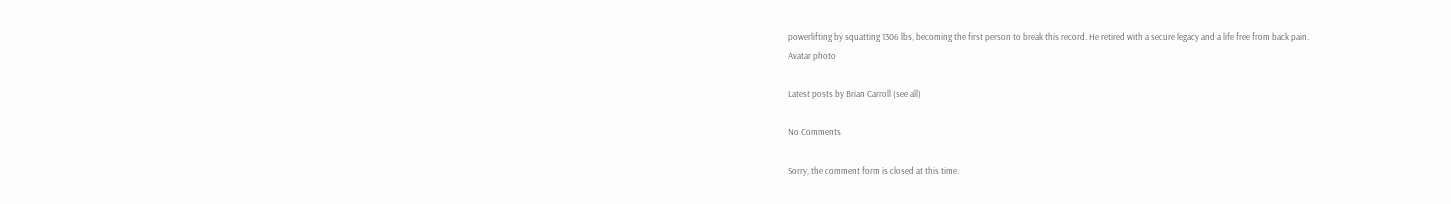powerlifting by squatting 1306 lbs, becoming the first person to break this record. He retired with a secure legacy and a life free from back pain.
Avatar photo

Latest posts by Brian Carroll (see all)

No Comments

Sorry, the comment form is closed at this time.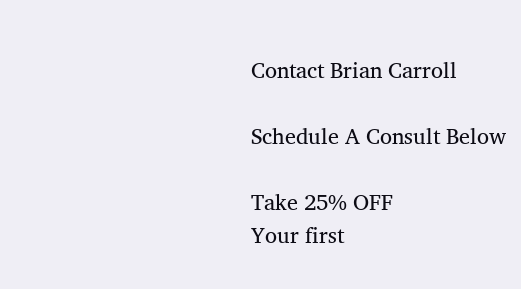Contact Brian Carroll

Schedule A Consult Below

Take 25% OFF
Your first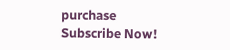purchase
Subscribe Now!